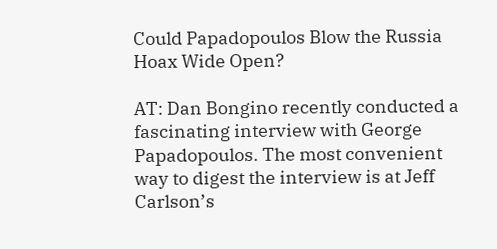Could Papadopoulos Blow the Russia Hoax Wide Open?

AT: Dan Bongino recently conducted a fascinating interview with George Papadopoulos. The most convenient way to digest the interview is at Jeff Carlson’s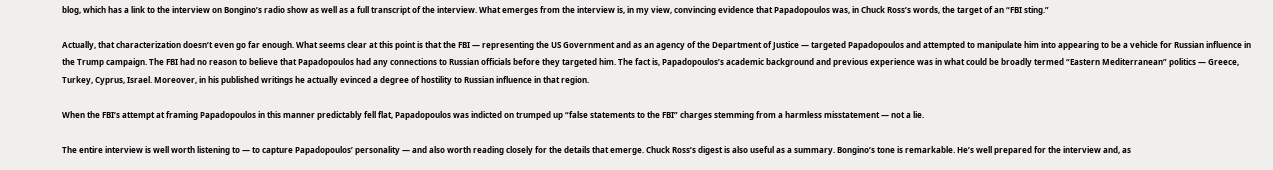blog, which has a link to the interview on Bongino’s radio show as well as a full transcript of the interview. What emerges from the interview is, in my view, convincing evidence that Papadopoulos was, in Chuck Ross’s words, the target of an “FBI sting.”

Actually, that characterization doesn’t even go far enough. What seems clear at this point is that the FBI — representing the US Government and as an agency of the Department of Justice — targeted Papadopoulos and attempted to manipulate him into appearing to be a vehicle for Russian influence in the Trump campaign. The FBI had no reason to believe that Papadopoulos had any connections to Russian officials before they targeted him. The fact is, Papadopoulos’s academic background and previous experience was in what could be broadly termed “Eastern Mediterranean” politics — Greece, Turkey, Cyprus, Israel. Moreover, in his published writings he actually evinced a degree of hostility to Russian influence in that region.

When the FBI’s attempt at framing Papadopoulos in this manner predictably fell flat, Papadopoulos was indicted on trumped up “false statements to the FBI” charges stemming from a harmless misstatement — not a lie.

The entire interview is well worth listening to — to capture Papadopoulos’ personality — and also worth reading closely for the details that emerge. Chuck Ross’s digest is also useful as a summary. Bongino’s tone is remarkable. He’s well prepared for the interview and, as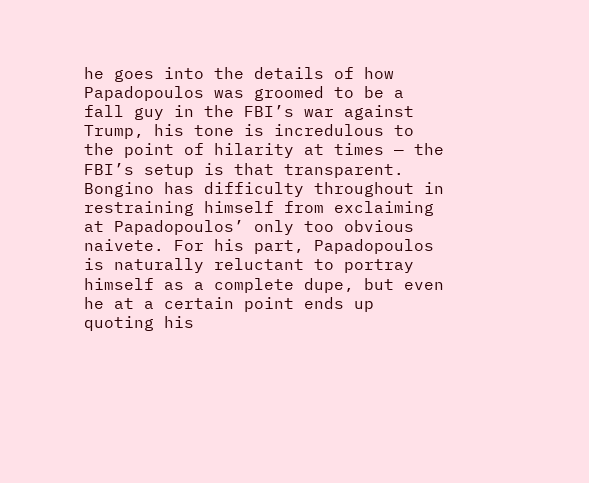he goes into the details of how Papadopoulos was groomed to be a fall guy in the FBI’s war against Trump, his tone is incredulous to the point of hilarity at times — the FBI’s setup is that transparent. Bongino has difficulty throughout in restraining himself from exclaiming at Papadopoulos’ only too obvious naivete. For his part, Papadopoulos is naturally reluctant to portray himself as a complete dupe, but even he at a certain point ends up quoting his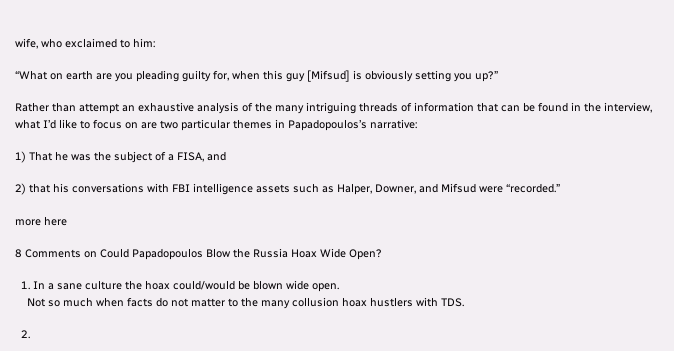wife, who exclaimed to him:

“What on earth are you pleading guilty for, when this guy [Mifsud] is obviously setting you up?”

Rather than attempt an exhaustive analysis of the many intriguing threads of information that can be found in the interview, what I’d like to focus on are two particular themes in Papadopoulos’s narrative:

1) That he was the subject of a FISA, and

2) that his conversations with FBI intelligence assets such as Halper, Downer, and Mifsud were “recorded.”

more here

8 Comments on Could Papadopoulos Blow the Russia Hoax Wide Open?

  1. In a sane culture the hoax could/would be blown wide open.
    Not so much when facts do not matter to the many collusion hoax hustlers with TDS.

  2.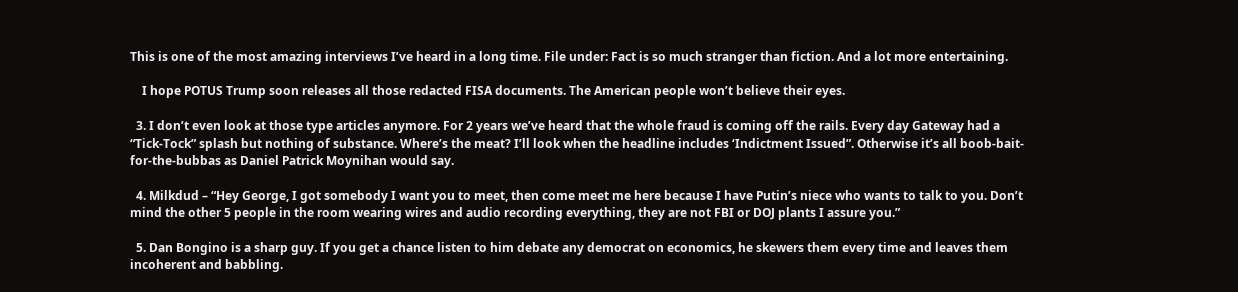This is one of the most amazing interviews I’ve heard in a long time. File under: Fact is so much stranger than fiction. And a lot more entertaining.

    I hope POTUS Trump soon releases all those redacted FISA documents. The American people won’t believe their eyes.

  3. I don’t even look at those type articles anymore. For 2 years we’ve heard that the whole fraud is coming off the rails. Every day Gateway had a “Tick-Tock” splash but nothing of substance. Where’s the meat? I’ll look when the headline includes ‘Indictment Issued”. Otherwise it’s all boob-bait-for-the-bubbas as Daniel Patrick Moynihan would say.

  4. Milkdud – “Hey George, I got somebody I want you to meet, then come meet me here because I have Putin’s niece who wants to talk to you. Don’t mind the other 5 people in the room wearing wires and audio recording everything, they are not FBI or DOJ plants I assure you.”

  5. Dan Bongino is a sharp guy. If you get a chance listen to him debate any democrat on economics, he skewers them every time and leaves them incoherent and babbling.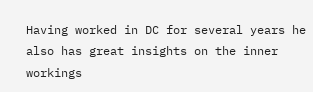Having worked in DC for several years he also has great insights on the inner workings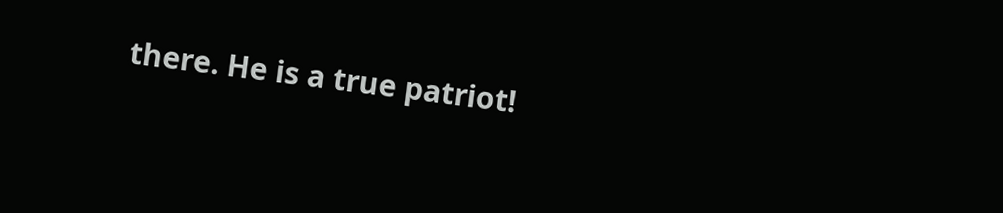there. He is a true patriot!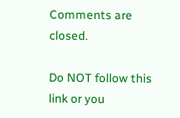Comments are closed.

Do NOT follow this link or you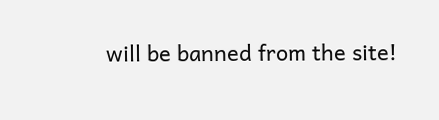will be banned from the site!